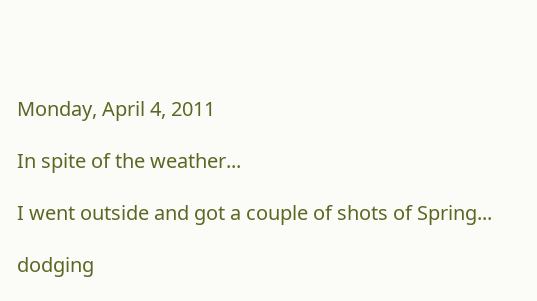Monday, April 4, 2011

In spite of the weather...

I went outside and got a couple of shots of Spring...

dodging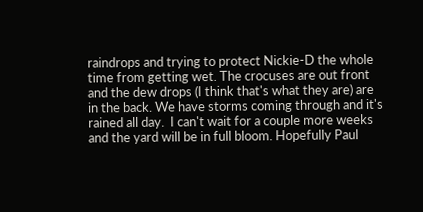raindrops and trying to protect Nickie-D the whole time from getting wet. The crocuses are out front and the dew drops (I think that's what they are) are in the back. We have storms coming through and it's rained all day.  I can't wait for a couple more weeks and the yard will be in full bloom. Hopefully Paul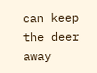can keep the deer away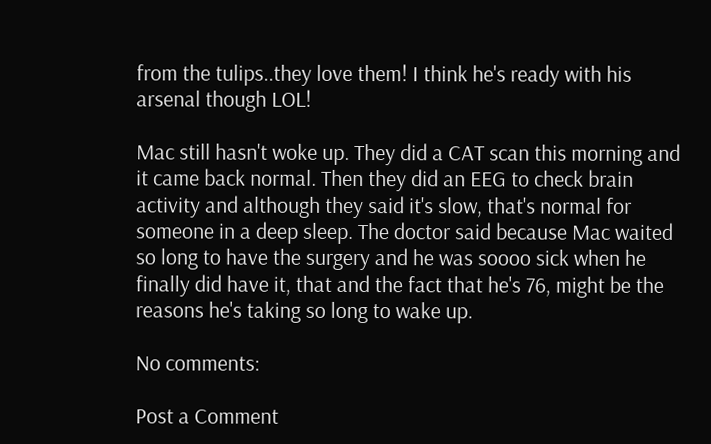from the tulips..they love them! I think he's ready with his arsenal though LOL!

Mac still hasn't woke up. They did a CAT scan this morning and it came back normal. Then they did an EEG to check brain activity and although they said it's slow, that's normal for someone in a deep sleep. The doctor said because Mac waited so long to have the surgery and he was soooo sick when he finally did have it, that and the fact that he's 76, might be the reasons he's taking so long to wake up.

No comments:

Post a Comment